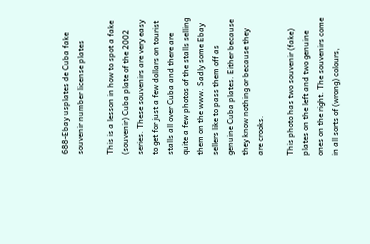688-Ebay usplates de Cuba fake souvenir number license plates

This is a lesson in how to spot a fake (souvenir) Cuba plate of the 2002 series. These souvenirs are very easy to get for just a few dollars on tourist stalls all over Cuba and there are quite a few photos of the stalls selling them on the www. Sadly some Ebay sellers like to pass them off as genuine Cuba plates. Either because they know nothing or because they are crooks.

This photo has two souvenir (fake) plates on the left and two genuine ones on the right. The souvenirs come in all sorts of (wrong) colours,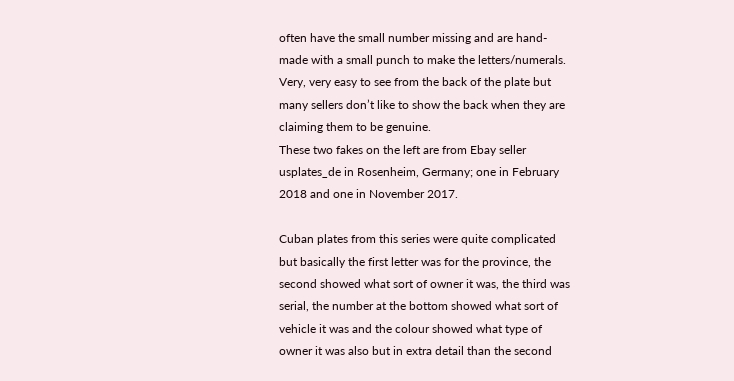often have the small number missing and are hand-made with a small punch to make the letters/numerals. Very, very easy to see from the back of the plate but many sellers don’t like to show the back when they are claiming them to be genuine.
These two fakes on the left are from Ebay seller usplates_de in Rosenheim, Germany; one in February 2018 and one in November 2017.

Cuban plates from this series were quite complicated but basically the first letter was for the province, the second showed what sort of owner it was, the third was serial, the number at the bottom showed what sort of vehicle it was and the colour showed what type of owner it was also but in extra detail than the second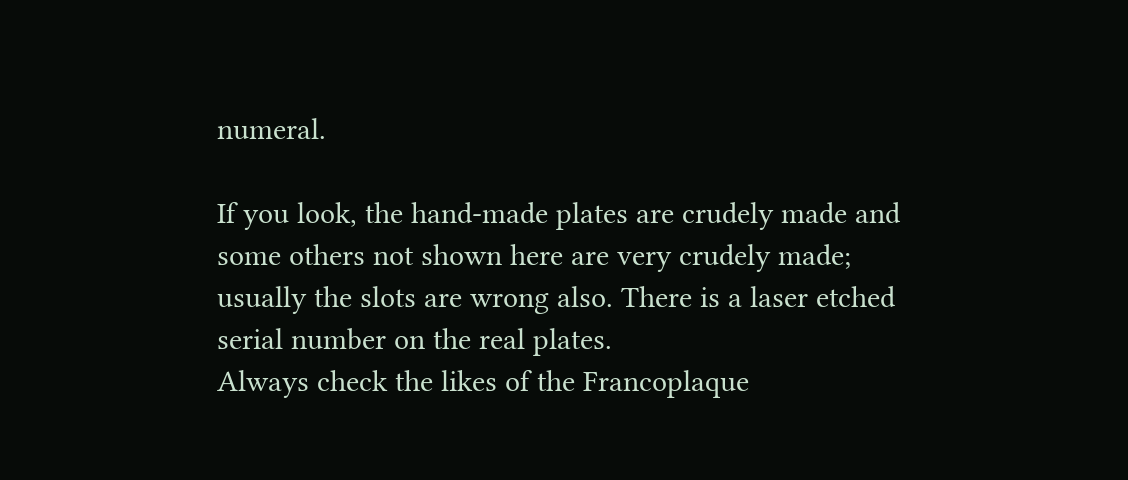numeral.

If you look, the hand-made plates are crudely made and some others not shown here are very crudely made; usually the slots are wrong also. There is a laser etched serial number on the real plates.
Always check the likes of the Francoplaque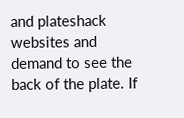and plateshack websites and demand to see the back of the plate. If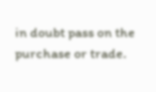in doubt pass on the purchase or trade.